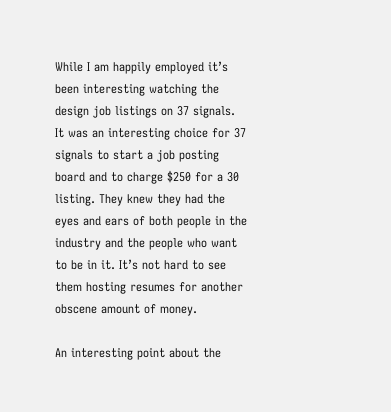While I am happily employed it’s been interesting watching the design job listings on 37 signals. It was an interesting choice for 37 signals to start a job posting board and to charge $250 for a 30 listing. They knew they had the eyes and ears of both people in the industry and the people who want to be in it. It’s not hard to see them hosting resumes for another obscene amount of money.

An interesting point about the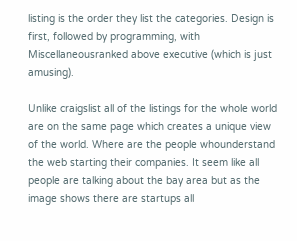listing is the order they list the categories. Design is first, followed by programming, with Miscellaneousranked above executive (which is just amusing).

Unlike craigslist all of the listings for the whole world are on the same page which creates a unique view of the world. Where are the people whounderstand the web starting their companies. It seem like all people are talking about the bay area but as the image shows there are startups all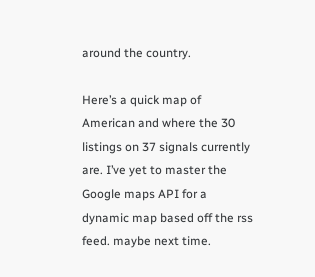around the country.

Here’s a quick map of American and where the 30 listings on 37 signals currently are. I’ve yet to master the Google maps API for a dynamic map based off the rss feed. maybe next time.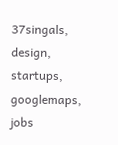37singals, design, startups, googlemaps, jobs